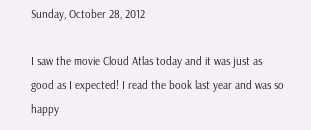Sunday, October 28, 2012

I saw the movie Cloud Atlas today and it was just as good as I expected! I read the book last year and was so happy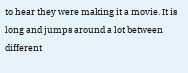to hear they were making it a movie. It is long and jumps around a lot between different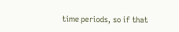time periods, so if that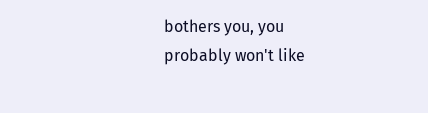bothers you, you probably won't like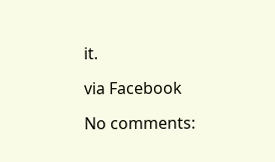it.

via Facebook

No comments: